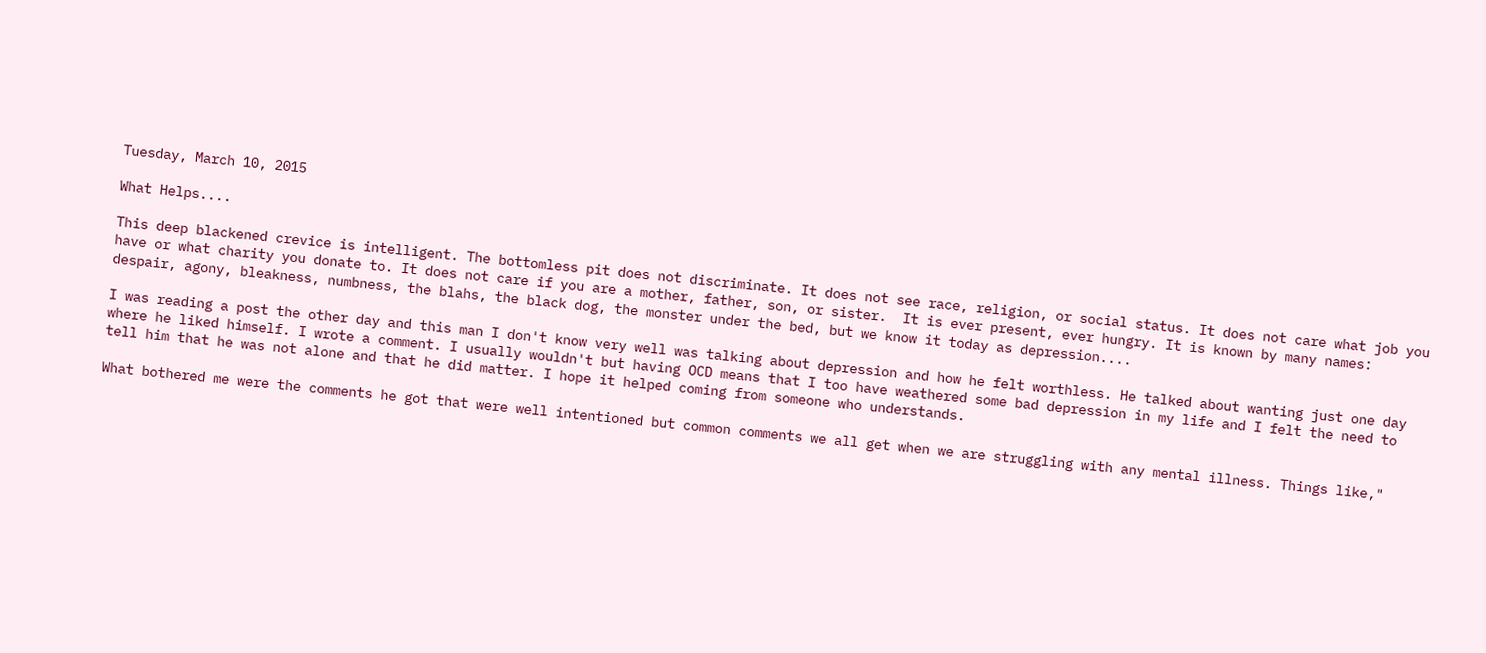Tuesday, March 10, 2015

What Helps....

This deep blackened crevice is intelligent. The bottomless pit does not discriminate. It does not see race, religion, or social status. It does not care what job you have or what charity you donate to. It does not care if you are a mother, father, son, or sister.  It is ever present, ever hungry. It is known by many names: despair, agony, bleakness, numbness, the blahs, the black dog, the monster under the bed, but we know it today as depression....

I was reading a post the other day and this man I don't know very well was talking about depression and how he felt worthless. He talked about wanting just one day where he liked himself. I wrote a comment. I usually wouldn't but having OCD means that I too have weathered some bad depression in my life and I felt the need to tell him that he was not alone and that he did matter. I hope it helped coming from someone who understands.

What bothered me were the comments he got that were well intentioned but common comments we all get when we are struggling with any mental illness. Things like,"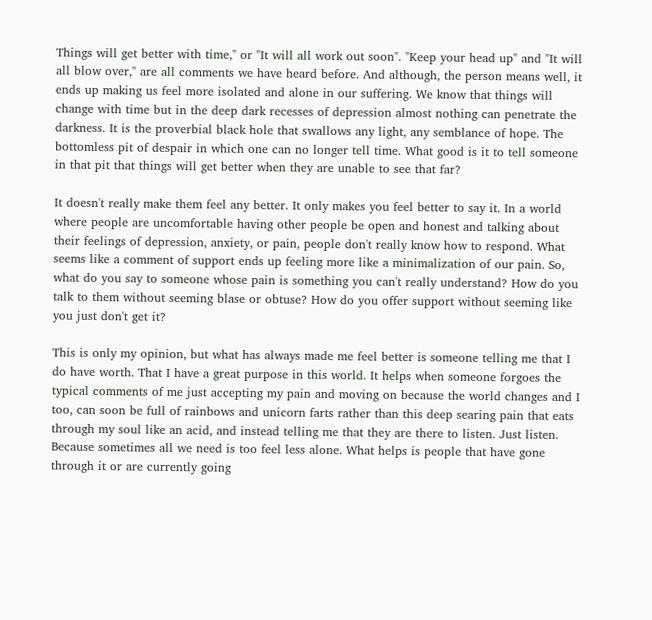Things will get better with time," or "It will all work out soon". "Keep your head up" and "It will all blow over," are all comments we have heard before. And although, the person means well, it ends up making us feel more isolated and alone in our suffering. We know that things will change with time but in the deep dark recesses of depression almost nothing can penetrate the darkness. It is the proverbial black hole that swallows any light, any semblance of hope. The bottomless pit of despair in which one can no longer tell time. What good is it to tell someone in that pit that things will get better when they are unable to see that far?

It doesn't really make them feel any better. It only makes you feel better to say it. In a world where people are uncomfortable having other people be open and honest and talking about their feelings of depression, anxiety, or pain, people don't really know how to respond. What seems like a comment of support ends up feeling more like a minimalization of our pain. So, what do you say to someone whose pain is something you can't really understand? How do you talk to them without seeming blase or obtuse? How do you offer support without seeming like you just don't get it?

This is only my opinion, but what has always made me feel better is someone telling me that I do have worth. That I have a great purpose in this world. It helps when someone forgoes the typical comments of me just accepting my pain and moving on because the world changes and I too, can soon be full of rainbows and unicorn farts rather than this deep searing pain that eats through my soul like an acid, and instead telling me that they are there to listen. Just listen. Because sometimes all we need is too feel less alone. What helps is people that have gone through it or are currently going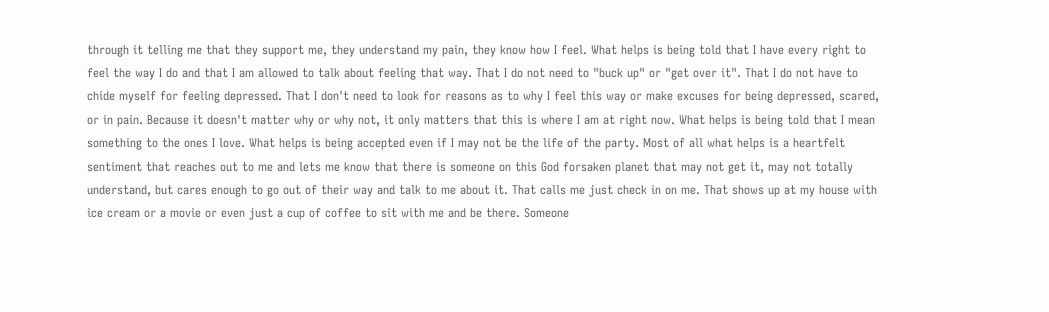through it telling me that they support me, they understand my pain, they know how I feel. What helps is being told that I have every right to feel the way I do and that I am allowed to talk about feeling that way. That I do not need to "buck up" or "get over it". That I do not have to chide myself for feeling depressed. That I don't need to look for reasons as to why I feel this way or make excuses for being depressed, scared, or in pain. Because it doesn't matter why or why not, it only matters that this is where I am at right now. What helps is being told that I mean something to the ones I love. What helps is being accepted even if I may not be the life of the party. Most of all what helps is a heartfelt sentiment that reaches out to me and lets me know that there is someone on this God forsaken planet that may not get it, may not totally understand, but cares enough to go out of their way and talk to me about it. That calls me just check in on me. That shows up at my house with ice cream or a movie or even just a cup of coffee to sit with me and be there. Someone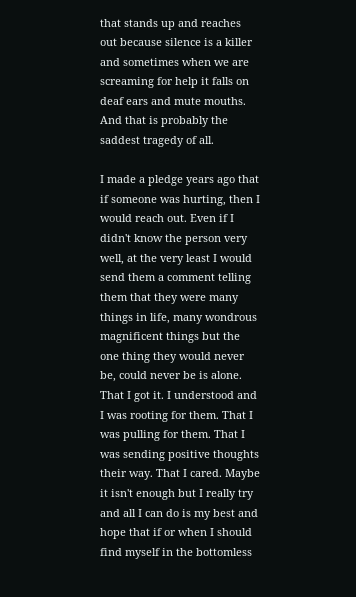that stands up and reaches out because silence is a killer and sometimes when we are screaming for help it falls on deaf ears and mute mouths. And that is probably the saddest tragedy of all.

I made a pledge years ago that if someone was hurting, then I would reach out. Even if I didn't know the person very well, at the very least I would send them a comment telling them that they were many things in life, many wondrous magnificent things but the one thing they would never be, could never be is alone. That I got it. I understood and I was rooting for them. That I was pulling for them. That I was sending positive thoughts their way. That I cared. Maybe it isn't enough but I really try and all I can do is my best and hope that if or when I should find myself in the bottomless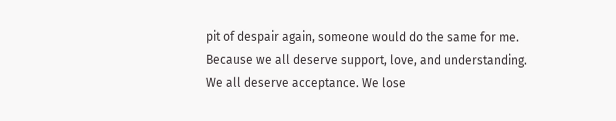pit of despair again, someone would do the same for me. Because we all deserve support, love, and understanding. We all deserve acceptance. We lose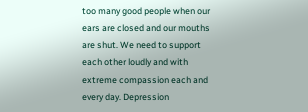too many good people when our ears are closed and our mouths are shut. We need to support each other loudly and with extreme compassion each and every day. Depression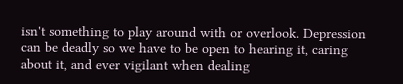isn't something to play around with or overlook. Depression can be deadly so we have to be open to hearing it, caring about it, and ever vigilant when dealing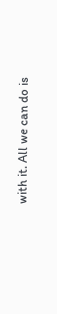with it. All we can do is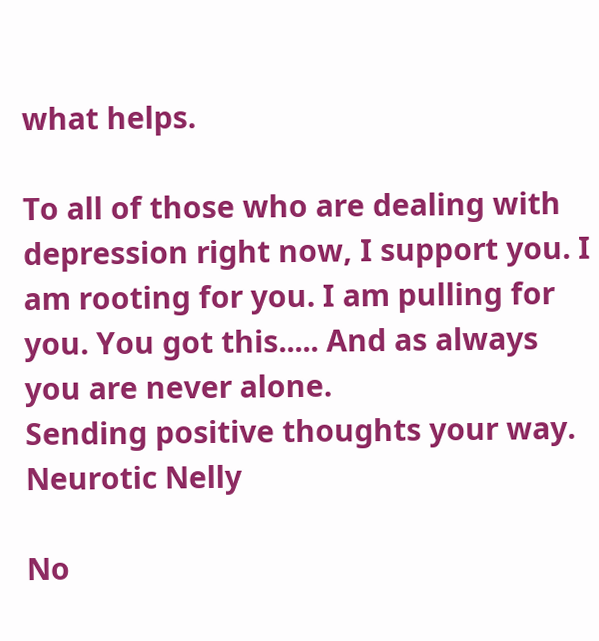what helps.

To all of those who are dealing with depression right now, I support you. I am rooting for you. I am pulling for you. You got this..... And as always you are never alone.
Sending positive thoughts your way.
Neurotic Nelly

No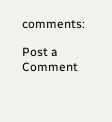comments:

Post a Comment